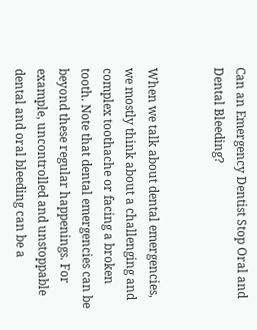Can an Emergency Dentist Stop Oral and Dental Bleeding?


When we talk about dental emergencies, we mostly think about a challenging and complex toothache or facing a broken tooth. Note that dental emergencies can be beyond these regular happenings. For example, uncontrolled and unstoppable dental and oral bleeding can be a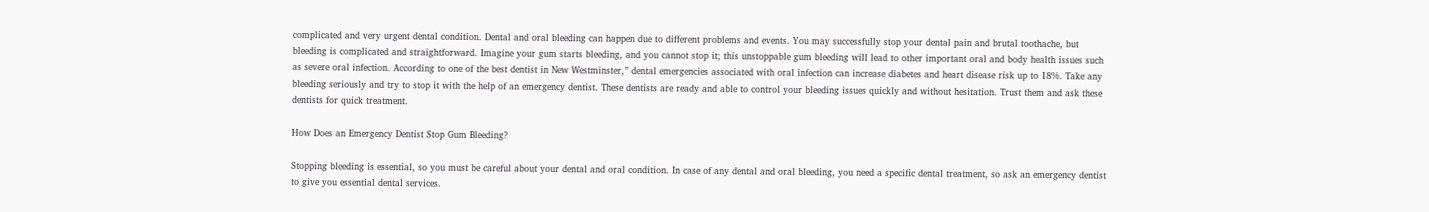complicated and very urgent dental condition. Dental and oral bleeding can happen due to different problems and events. You may successfully stop your dental pain and brutal toothache, but bleeding is complicated and straightforward. Imagine your gum starts bleeding, and you cannot stop it; this unstoppable gum bleeding will lead to other important oral and body health issues such as severe oral infection. According to one of the best dentist in New Westminster,” dental emergencies associated with oral infection can increase diabetes and heart disease risk up to 18%. Take any bleeding seriously and try to stop it with the help of an emergency dentist. These dentists are ready and able to control your bleeding issues quickly and without hesitation. Trust them and ask these dentists for quick treatment.

How Does an Emergency Dentist Stop Gum Bleeding?

Stopping bleeding is essential, so you must be careful about your dental and oral condition. In case of any dental and oral bleeding, you need a specific dental treatment, so ask an emergency dentist to give you essential dental services.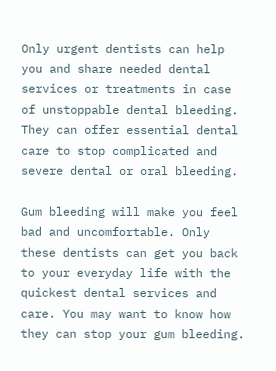Only urgent dentists can help you and share needed dental services or treatments in case of unstoppable dental bleeding. They can offer essential dental care to stop complicated and severe dental or oral bleeding.

Gum bleeding will make you feel bad and uncomfortable. Only these dentists can get you back to your everyday life with the quickest dental services and care. You may want to know how they can stop your gum bleeding.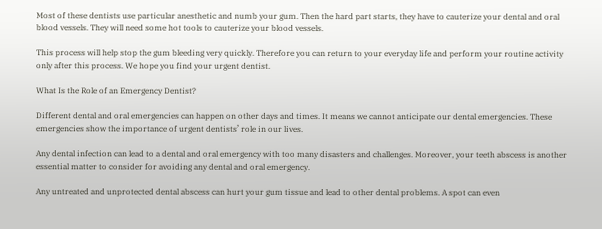Most of these dentists use particular anesthetic and numb your gum. Then the hard part starts, they have to cauterize your dental and oral blood vessels. They will need some hot tools to cauterize your blood vessels.

This process will help stop the gum bleeding very quickly. Therefore you can return to your everyday life and perform your routine activity only after this process. We hope you find your urgent dentist.

What Is the Role of an Emergency Dentist?

Different dental and oral emergencies can happen on other days and times. It means we cannot anticipate our dental emergencies. These emergencies show the importance of urgent dentists’ role in our lives.

Any dental infection can lead to a dental and oral emergency with too many disasters and challenges. Moreover, your teeth abscess is another essential matter to consider for avoiding any dental and oral emergency.

Any untreated and unprotected dental abscess can hurt your gum tissue and lead to other dental problems. A spot can even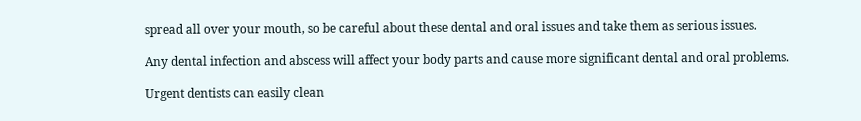spread all over your mouth, so be careful about these dental and oral issues and take them as serious issues.

Any dental infection and abscess will affect your body parts and cause more significant dental and oral problems.

Urgent dentists can easily clean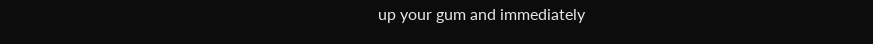up your gum and immediately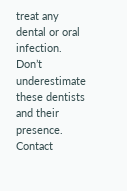treat any dental or oral infection. Don’t underestimate these dentists and their presence. Contact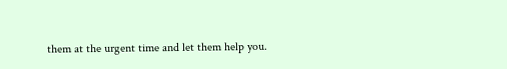them at the urgent time and let them help you.